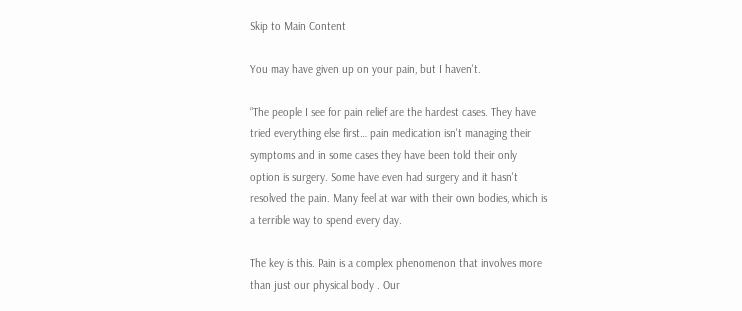Skip to Main Content

You may have given up on your pain, but I haven't.

“The people I see for pain relief are the hardest cases. They have tried everything else first… pain medication isn't managing their symptoms and in some cases they have been told their only option is surgery. Some have even had surgery and it hasn't resolved the pain. Many feel at war with their own bodies, which is a terrible way to spend every day.

The key is this. Pain is a complex phenomenon that involves more than just our physical body . Our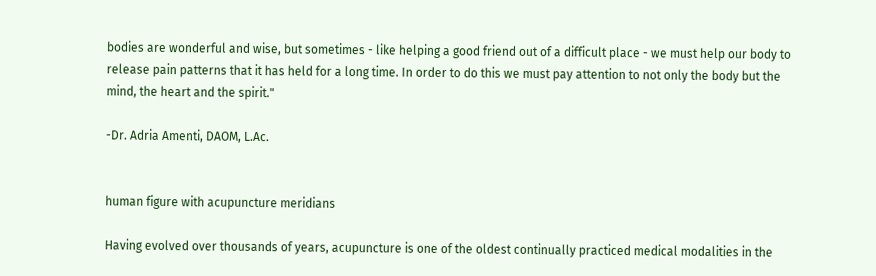bodies are wonderful and wise, but sometimes - like helping a good friend out of a difficult place - we must help our body to release pain patterns that it has held for a long time. In order to do this we must pay attention to not only the body but the mind, the heart and the spirit."

-Dr. Adria Amenti, DAOM, L.Ac.


human figure with acupuncture meridians

Having evolved over thousands of years, acupuncture is one of the oldest continually practiced medical modalities in the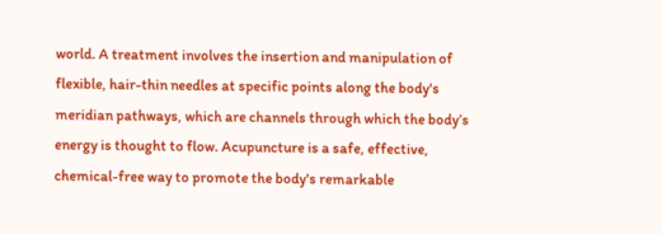world. A treatment involves the insertion and manipulation of flexible, hair-thin needles at specific points along the body's meridian pathways, which are channels through which the body’s energy is thought to flow. Acupuncture is a safe, effective, chemical-free way to promote the body's remarkable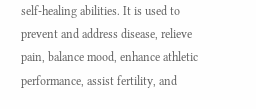self-healing abilities. It is used to prevent and address disease, relieve pain, balance mood, enhance athletic performance, assist fertility, and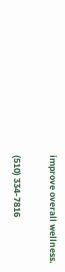improve overall wellness.

(510) 334-7816